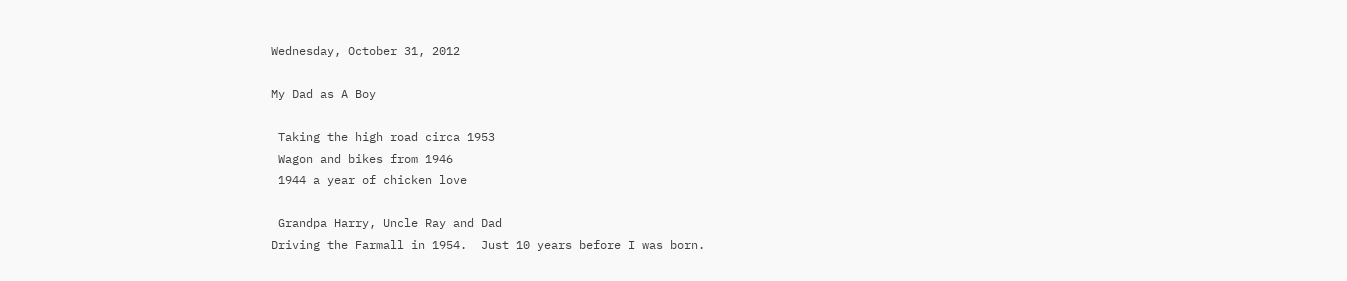Wednesday, October 31, 2012

My Dad as A Boy

 Taking the high road circa 1953
 Wagon and bikes from 1946
 1944 a year of chicken love

 Grandpa Harry, Uncle Ray and Dad
Driving the Farmall in 1954.  Just 10 years before I was born.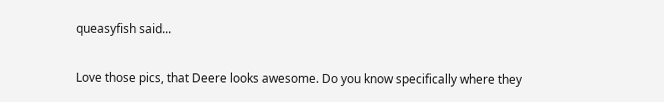queasyfish said...

Love those pics, that Deere looks awesome. Do you know specifically where they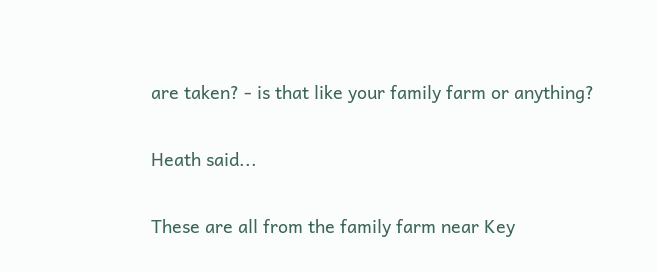are taken? - is that like your family farm or anything?

Heath said...

These are all from the family farm near Key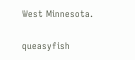West Minnesota.

queasyfish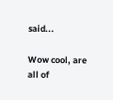said...

Wow cool, are all of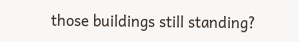those buildings still standing?